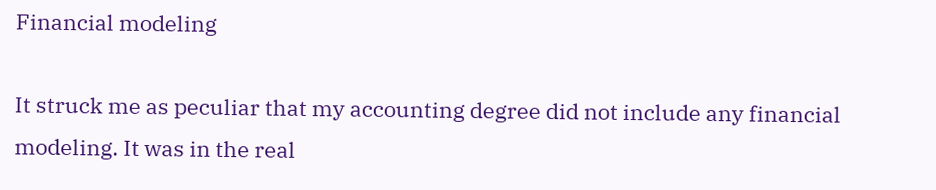Financial modeling

It struck me as peculiar that my accounting degree did not include any financial modeling. It was in the real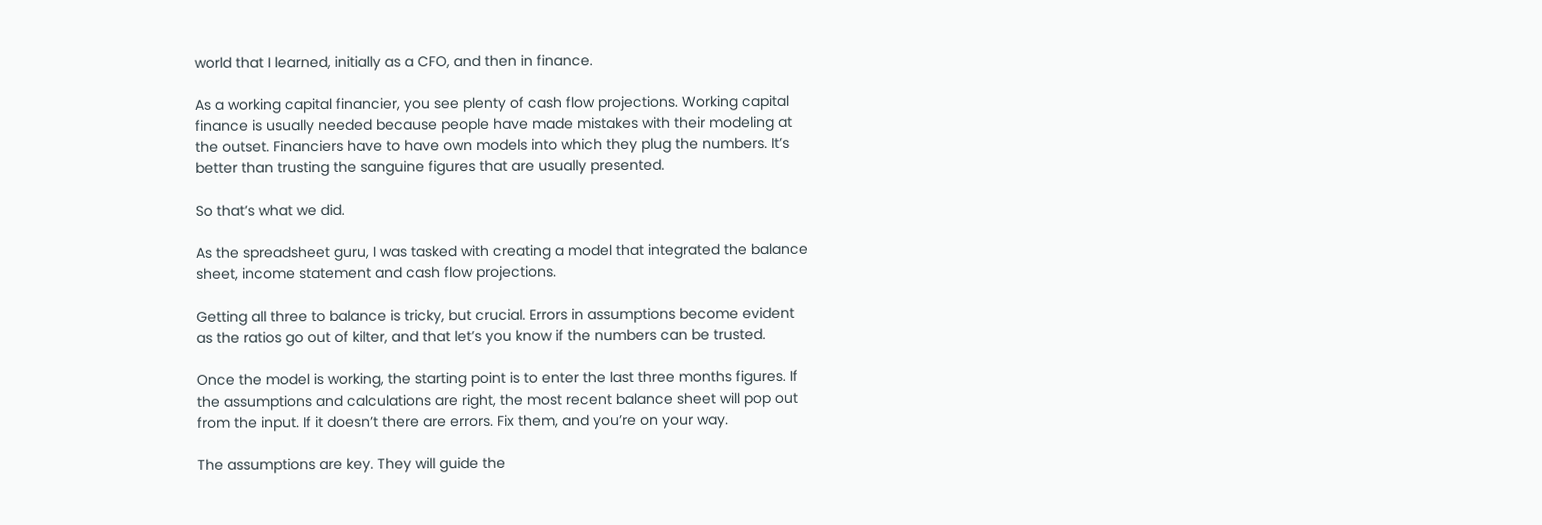world that I learned, initially as a CFO, and then in finance.

As a working capital financier, you see plenty of cash flow projections. Working capital finance is usually needed because people have made mistakes with their modeling at the outset. Financiers have to have own models into which they plug the numbers. It’s better than trusting the sanguine figures that are usually presented.

So that’s what we did.

As the spreadsheet guru, I was tasked with creating a model that integrated the balance sheet, income statement and cash flow projections.

Getting all three to balance is tricky, but crucial. Errors in assumptions become evident as the ratios go out of kilter, and that let’s you know if the numbers can be trusted.

Once the model is working, the starting point is to enter the last three months figures. If the assumptions and calculations are right, the most recent balance sheet will pop out from the input. If it doesn’t there are errors. Fix them, and you’re on your way.

The assumptions are key. They will guide the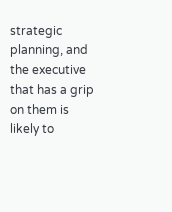strategic planning, and the executive that has a grip on them is likely to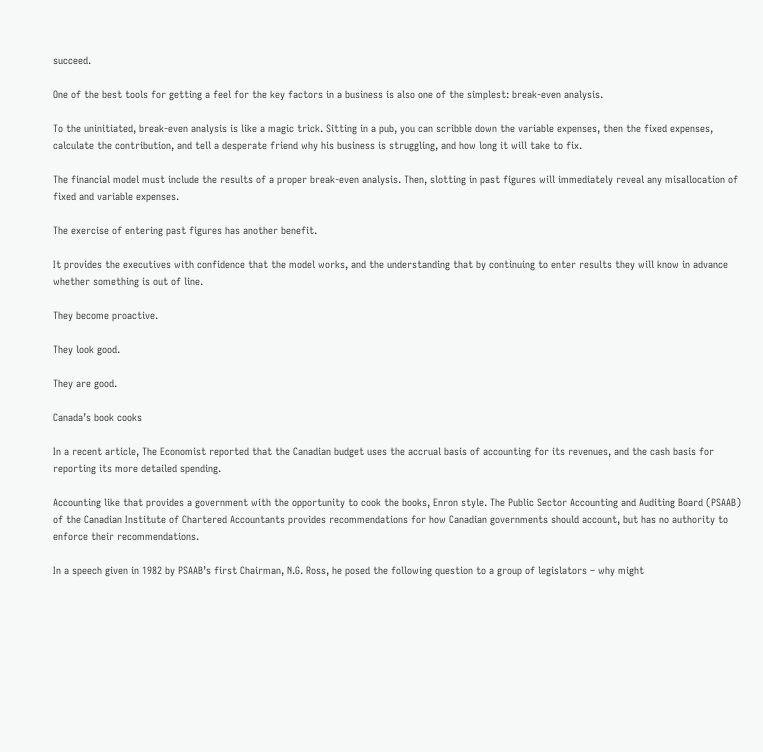succeed.

One of the best tools for getting a feel for the key factors in a business is also one of the simplest: break-even analysis.

To the uninitiated, break-even analysis is like a magic trick. Sitting in a pub, you can scribble down the variable expenses, then the fixed expenses, calculate the contribution, and tell a desperate friend why his business is struggling, and how long it will take to fix.

The financial model must include the results of a proper break-even analysis. Then, slotting in past figures will immediately reveal any misallocation of fixed and variable expenses.

The exercise of entering past figures has another benefit.

It provides the executives with confidence that the model works, and the understanding that by continuing to enter results they will know in advance whether something is out of line.

They become proactive.

They look good.

They are good.

Canada’s book cooks

In a recent article, The Economist reported that the Canadian budget uses the accrual basis of accounting for its revenues, and the cash basis for reporting its more detailed spending.

Accounting like that provides a government with the opportunity to cook the books, Enron style. The Public Sector Accounting and Auditing Board (PSAAB) of the Canadian Institute of Chartered Accountants provides recommendations for how Canadian governments should account, but has no authority to enforce their recommendations.

In a speech given in 1982 by PSAAB’s first Chairman, N.G. Ross, he posed the following question to a group of legislators – why might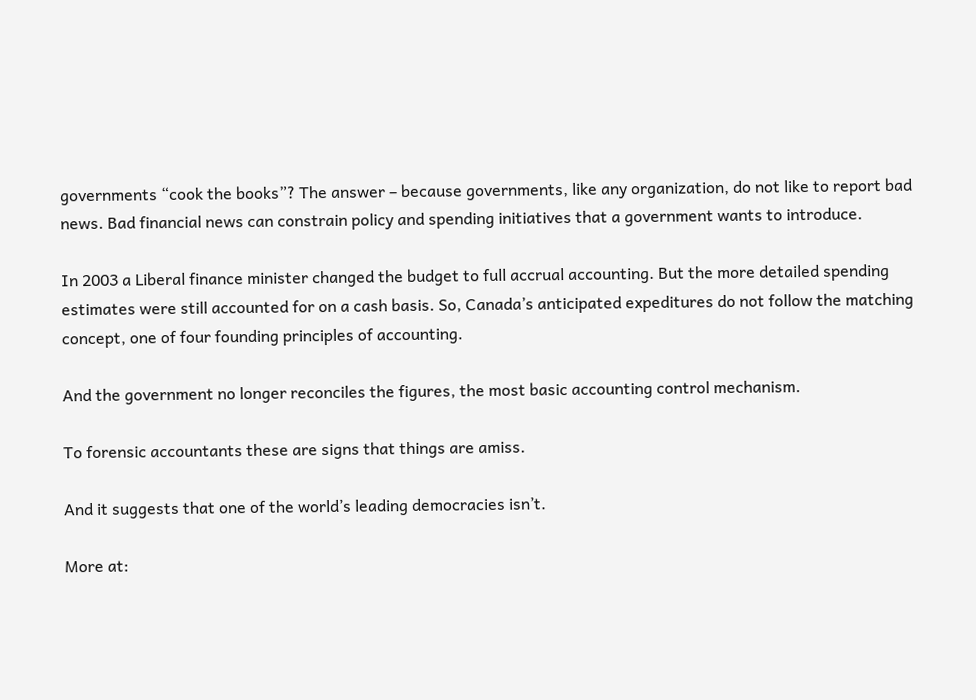governments “cook the books”? The answer – because governments, like any organization, do not like to report bad news. Bad financial news can constrain policy and spending initiatives that a government wants to introduce.

In 2003 a Liberal finance minister changed the budget to full accrual accounting. But the more detailed spending estimates were still accounted for on a cash basis. So, Canada’s anticipated expeditures do not follow the matching concept, one of four founding principles of accounting.

And the government no longer reconciles the figures, the most basic accounting control mechanism.

To forensic accountants these are signs that things are amiss.

And it suggests that one of the world’s leading democracies isn’t.

More at: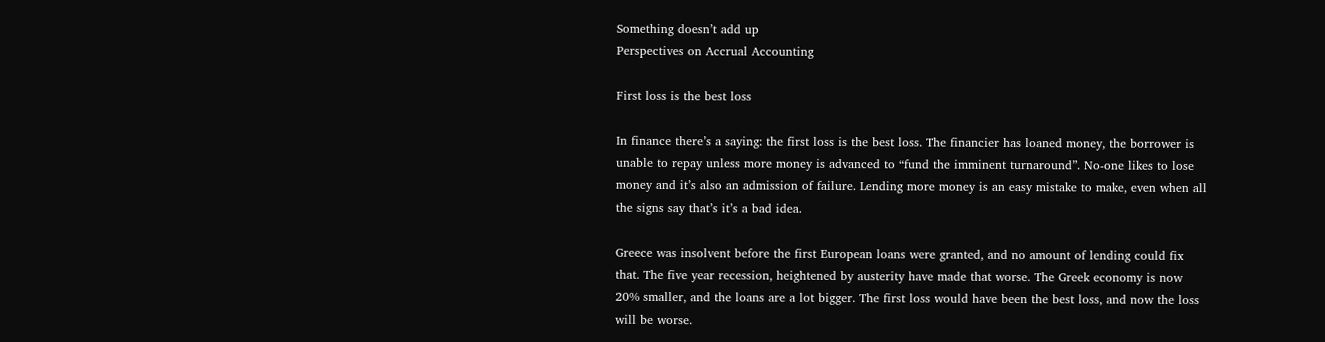Something doesn’t add up
Perspectives on Accrual Accounting

First loss is the best loss

In finance there’s a saying: the first loss is the best loss. The financier has loaned money, the borrower is unable to repay unless more money is advanced to “fund the imminent turnaround”. No-one likes to lose money and it’s also an admission of failure. Lending more money is an easy mistake to make, even when all the signs say that’s it’s a bad idea.

Greece was insolvent before the first European loans were granted, and no amount of lending could fix that. The five year recession, heightened by austerity have made that worse. The Greek economy is now 20% smaller, and the loans are a lot bigger. The first loss would have been the best loss, and now the loss will be worse.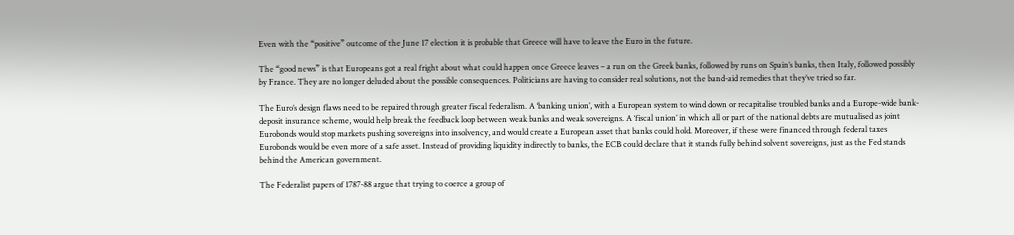Even with the “positive” outcome of the June 17 election it is probable that Greece will have to leave the Euro in the future.

The “good news” is that Europeans got a real fright about what could happen once Greece leaves – a run on the Greek banks, followed by runs on Spain’s banks, then Italy, followed possibly by France. They are no longer deluded about the possible consequences. Politicians are having to consider real solutions, not the band-aid remedies that they’ve tried so far.

The Euro’s design flaws need to be repaired through greater fiscal federalism. A ‘banking union’, with a European system to wind down or recapitalise troubled banks and a Europe-wide bank-deposit insurance scheme, would help break the feedback loop between weak banks and weak sovereigns. A ‘fiscal union’ in which all or part of the national debts are mutualised as joint Eurobonds would stop markets pushing sovereigns into insolvency, and would create a European asset that banks could hold. Moreover, if these were financed through federal taxes Eurobonds would be even more of a safe asset. Instead of providing liquidity indirectly to banks, the ECB could declare that it stands fully behind solvent sovereigns, just as the Fed stands behind the American government.

The Federalist papers of 1787-88 argue that trying to coerce a group of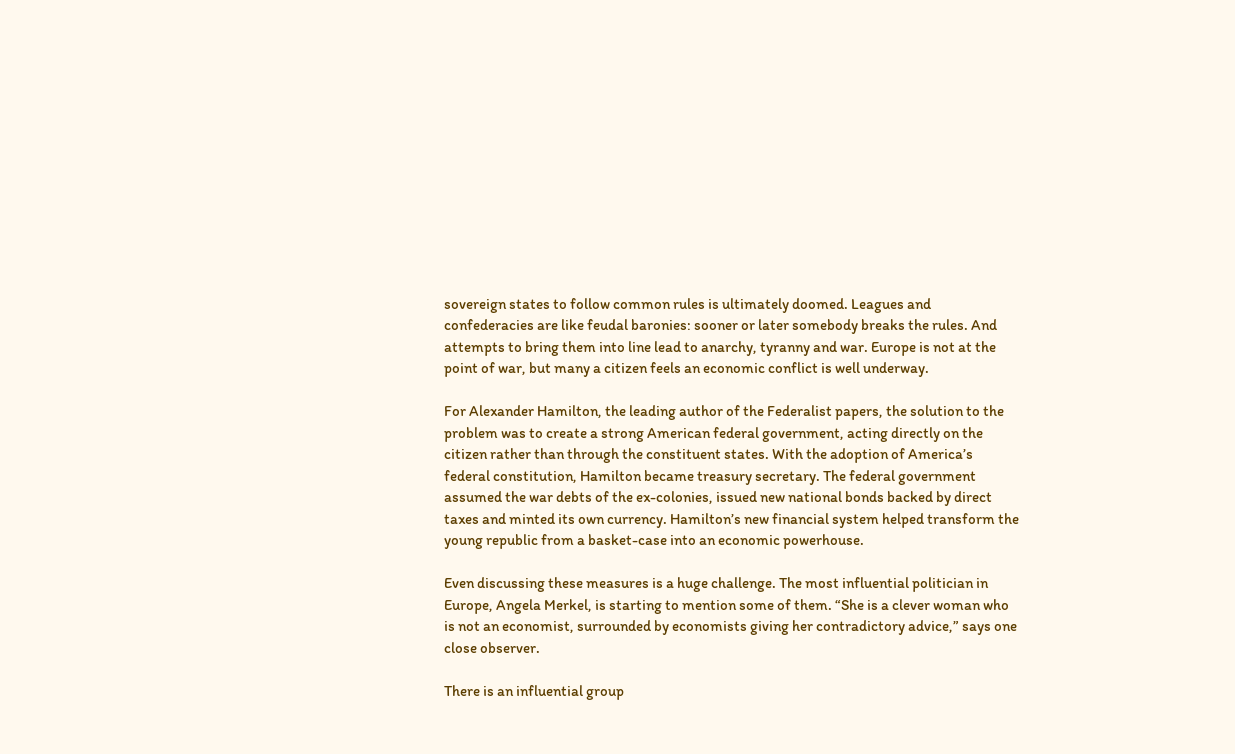sovereign states to follow common rules is ultimately doomed. Leagues and confederacies are like feudal baronies: sooner or later somebody breaks the rules. And attempts to bring them into line lead to anarchy, tyranny and war. Europe is not at the point of war, but many a citizen feels an economic conflict is well underway.

For Alexander Hamilton, the leading author of the Federalist papers, the solution to the problem was to create a strong American federal government, acting directly on the citizen rather than through the constituent states. With the adoption of America’s federal constitution, Hamilton became treasury secretary. The federal government assumed the war debts of the ex-colonies, issued new national bonds backed by direct taxes and minted its own currency. Hamilton’s new financial system helped transform the young republic from a basket-case into an economic powerhouse.

Even discussing these measures is a huge challenge. The most influential politician in Europe, Angela Merkel, is starting to mention some of them. “She is a clever woman who is not an economist, surrounded by economists giving her contradictory advice,” says one close observer.

There is an influential group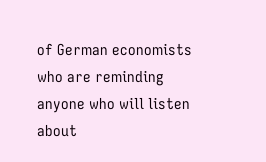of German economists who are reminding anyone who will listen about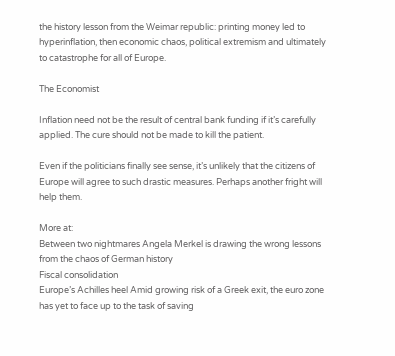the history lesson from the Weimar republic: printing money led to hyperinflation, then economic chaos, political extremism and ultimately to catastrophe for all of Europe.

The Economist

Inflation need not be the result of central bank funding if it’s carefully applied. The cure should not be made to kill the patient.

Even if the politicians finally see sense, it’s unlikely that the citizens of Europe will agree to such drastic measures. Perhaps another fright will help them.

More at:
Between two nightmares Angela Merkel is drawing the wrong lessons from the chaos of German history
Fiscal consolidation
Europe’s Achilles heel Amid growing risk of a Greek exit, the euro zone has yet to face up to the task of saving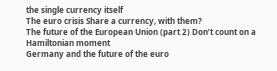the single currency itself
The euro crisis Share a currency, with them?
The future of the European Union (part 2) Don’t count on a Hamiltonian moment
Germany and the future of the euro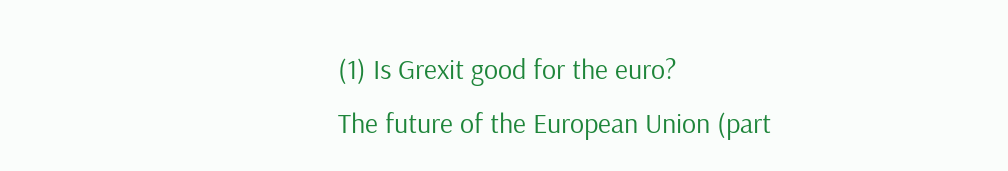(1) Is Grexit good for the euro?
The future of the European Union (part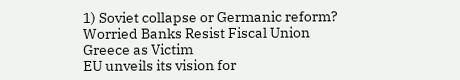1) Soviet collapse or Germanic reform?
Worried Banks Resist Fiscal Union
Greece as Victim
EU unveils its vision for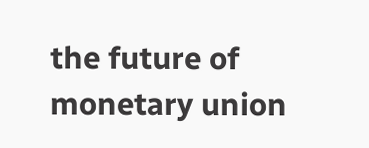the future of monetary union